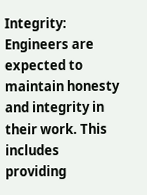Integrity: Engineers are expected to maintain honesty and integrity in their work. This includes providing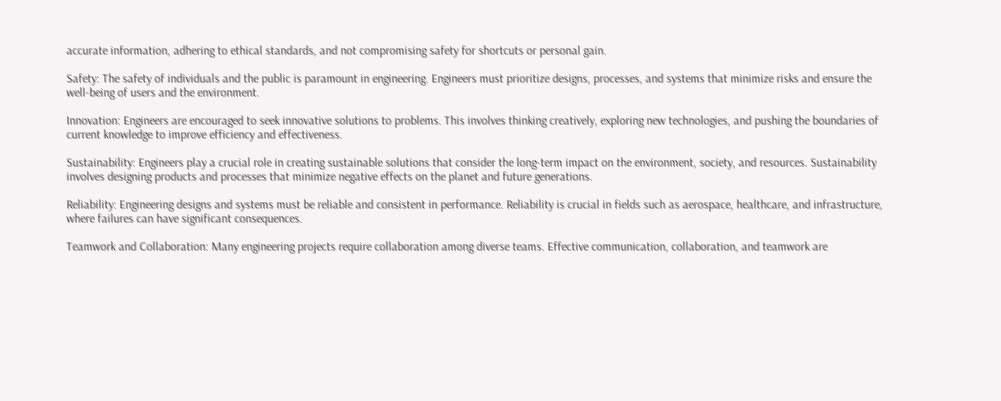accurate information, adhering to ethical standards, and not compromising safety for shortcuts or personal gain.

Safety: The safety of individuals and the public is paramount in engineering. Engineers must prioritize designs, processes, and systems that minimize risks and ensure the well-being of users and the environment.

Innovation: Engineers are encouraged to seek innovative solutions to problems. This involves thinking creatively, exploring new technologies, and pushing the boundaries of current knowledge to improve efficiency and effectiveness.

Sustainability: Engineers play a crucial role in creating sustainable solutions that consider the long-term impact on the environment, society, and resources. Sustainability involves designing products and processes that minimize negative effects on the planet and future generations.

Reliability: Engineering designs and systems must be reliable and consistent in performance. Reliability is crucial in fields such as aerospace, healthcare, and infrastructure, where failures can have significant consequences.

Teamwork and Collaboration: Many engineering projects require collaboration among diverse teams. Effective communication, collaboration, and teamwork are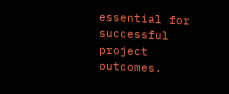essential for successful project outcomes.